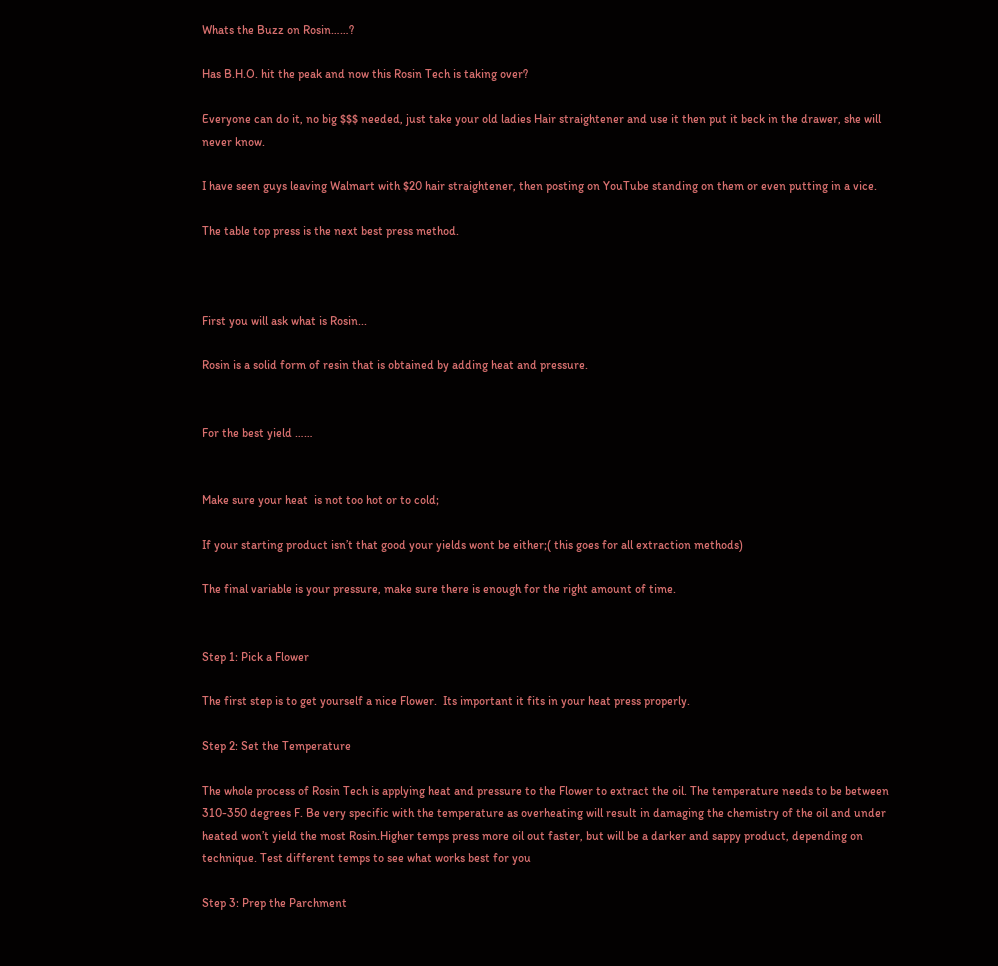Whats the Buzz on Rosin……?

Has B.H.O. hit the peak and now this Rosin Tech is taking over?

Everyone can do it, no big $$$ needed, just take your old ladies Hair straightener and use it then put it beck in the drawer, she will never know.

I have seen guys leaving Walmart with $20 hair straightener, then posting on YouTube standing on them or even putting in a vice.

The table top press is the next best press method.



First you will ask what is Rosin...

Rosin is a solid form of resin that is obtained by adding heat and pressure.


For the best yield ……


Make sure your heat  is not too hot or to cold;

If your starting product isn’t that good your yields wont be either;( this goes for all extraction methods)

The final variable is your pressure, make sure there is enough for the right amount of time.


Step 1: Pick a Flower

The first step is to get yourself a nice Flower.  Its important it fits in your heat press properly.

Step 2: Set the Temperature

The whole process of Rosin Tech is applying heat and pressure to the Flower to extract the oil. The temperature needs to be between 310-350 degrees F. Be very specific with the temperature as overheating will result in damaging the chemistry of the oil and under heated won’t yield the most Rosin.Higher temps press more oil out faster, but will be a darker and sappy product, depending on technique. Test different temps to see what works best for you

Step 3: Prep the Parchment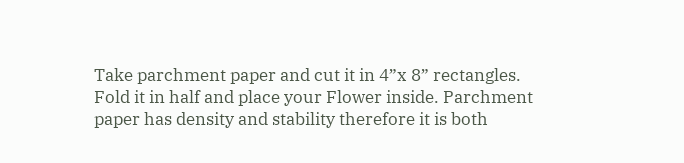Take parchment paper and cut it in 4”x 8” rectangles. Fold it in half and place your Flower inside. Parchment paper has density and stability therefore it is both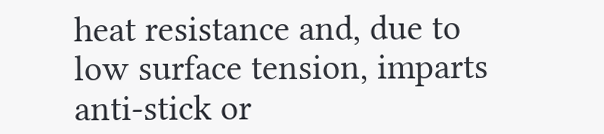heat resistance and, due to low surface tension, imparts anti-stick or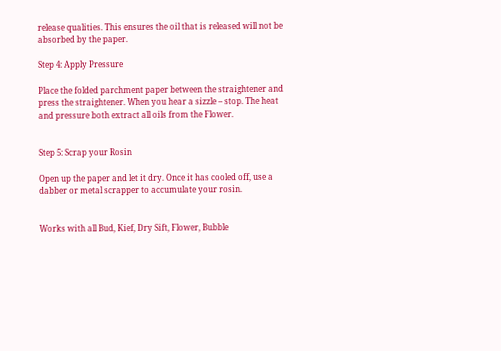release qualities. This ensures the oil that is released will not be absorbed by the paper.

Step 4: Apply Pressure

Place the folded parchment paper between the straightener and press the straightener. When you hear a sizzle – stop. The heat and pressure both extract all oils from the Flower.


Step 5: Scrap your Rosin

Open up the paper and let it dry. Once it has cooled off, use a dabber or metal scrapper to accumulate your rosin.


Works with all Bud, Kief, Dry Sift, Flower, Bubble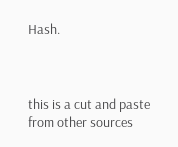Hash.



this is a cut and paste from other sources